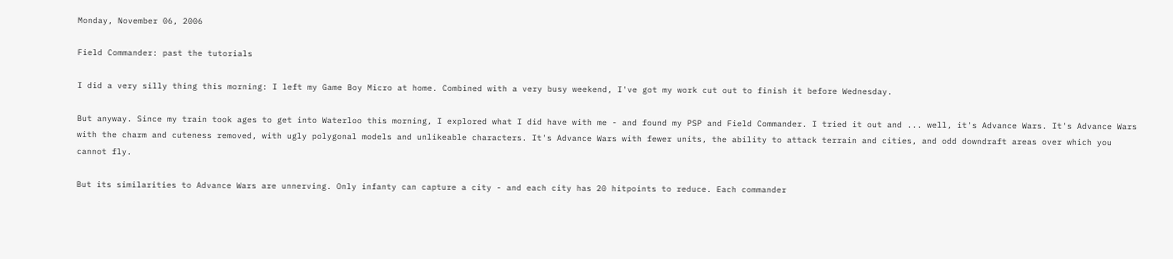Monday, November 06, 2006

Field Commander: past the tutorials

I did a very silly thing this morning: I left my Game Boy Micro at home. Combined with a very busy weekend, I've got my work cut out to finish it before Wednesday.

But anyway. Since my train took ages to get into Waterloo this morning, I explored what I did have with me - and found my PSP and Field Commander. I tried it out and ... well, it's Advance Wars. It's Advance Wars with the charm and cuteness removed, with ugly polygonal models and unlikeable characters. It's Advance Wars with fewer units, the ability to attack terrain and cities, and odd downdraft areas over which you cannot fly.

But its similarities to Advance Wars are unnerving. Only infanty can capture a city - and each city has 20 hitpoints to reduce. Each commander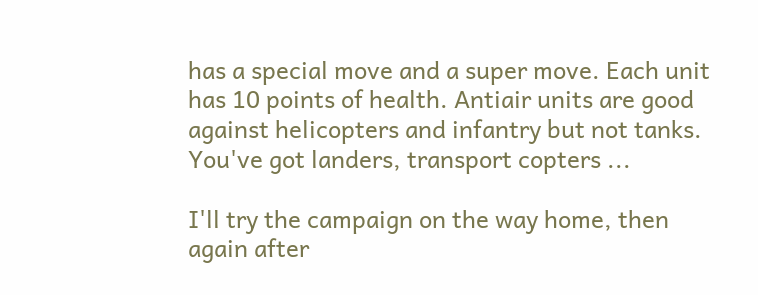has a special move and a super move. Each unit has 10 points of health. Antiair units are good against helicopters and infantry but not tanks. You've got landers, transport copters ...

I'll try the campaign on the way home, then again after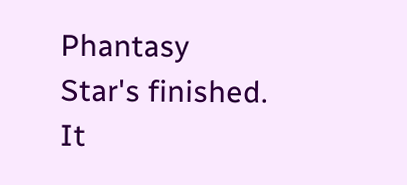Phantasy Star's finished. It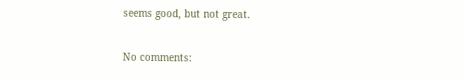seems good, but not great.

No comments: